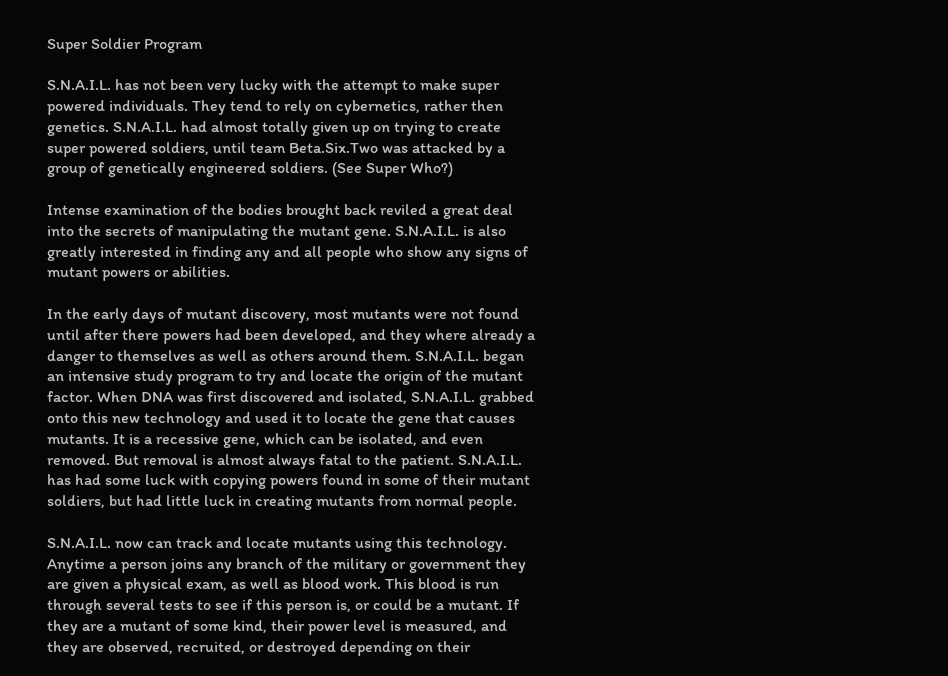Super Soldier Program

S.N.A.I.L. has not been very lucky with the attempt to make super powered individuals. They tend to rely on cybernetics, rather then genetics. S.N.A.I.L. had almost totally given up on trying to create super powered soldiers, until team Beta.Six.Two was attacked by a group of genetically engineered soldiers. (See Super Who?)

Intense examination of the bodies brought back reviled a great deal into the secrets of manipulating the mutant gene. S.N.A.I.L. is also greatly interested in finding any and all people who show any signs of mutant powers or abilities.

In the early days of mutant discovery, most mutants were not found until after there powers had been developed, and they where already a danger to themselves as well as others around them. S.N.A.I.L. began an intensive study program to try and locate the origin of the mutant factor. When DNA was first discovered and isolated, S.N.A.I.L. grabbed onto this new technology and used it to locate the gene that causes mutants. It is a recessive gene, which can be isolated, and even removed. But removal is almost always fatal to the patient. S.N.A.I.L. has had some luck with copying powers found in some of their mutant soldiers, but had little luck in creating mutants from normal people.

S.N.A.I.L. now can track and locate mutants using this technology. Anytime a person joins any branch of the military or government they are given a physical exam, as well as blood work. This blood is run through several tests to see if this person is, or could be a mutant. If they are a mutant of some kind, their power level is measured, and they are observed, recruited, or destroyed depending on their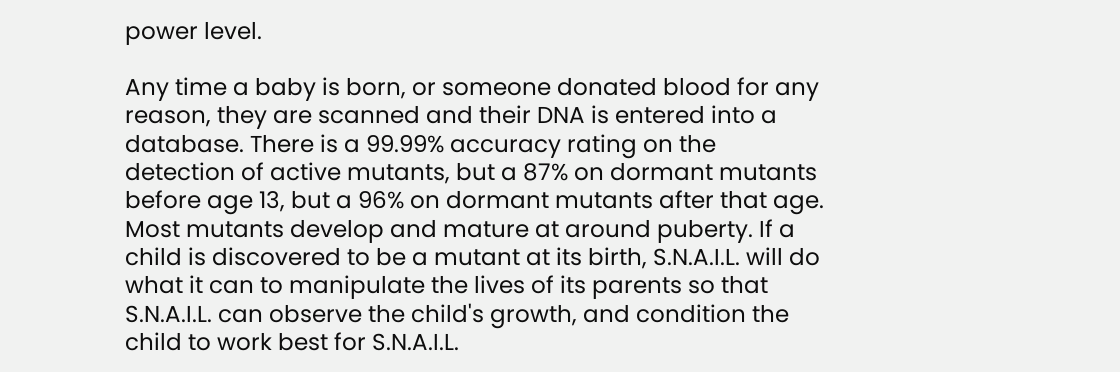power level.

Any time a baby is born, or someone donated blood for any reason, they are scanned and their DNA is entered into a database. There is a 99.99% accuracy rating on the detection of active mutants, but a 87% on dormant mutants before age 13, but a 96% on dormant mutants after that age. Most mutants develop and mature at around puberty. If a child is discovered to be a mutant at its birth, S.N.A.I.L. will do what it can to manipulate the lives of its parents so that S.N.A.I.L. can observe the child's growth, and condition the child to work best for S.N.A.I.L.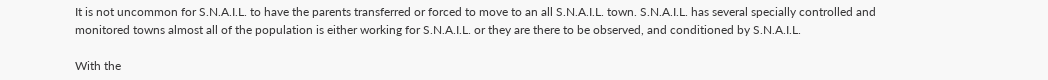It is not uncommon for S.N.A.I.L. to have the parents transferred or forced to move to an all S.N.A.I.L. town. S.N.A.I.L. has several specially controlled and monitored towns almost all of the population is either working for S.N.A.I.L. or they are there to be observed, and conditioned by S.N.A.I.L.

With the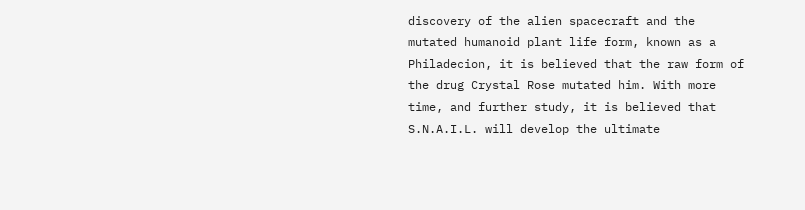discovery of the alien spacecraft and the mutated humanoid plant life form, known as a Philadecion, it is believed that the raw form of the drug Crystal Rose mutated him. With more time, and further study, it is believed that S.N.A.I.L. will develop the ultimate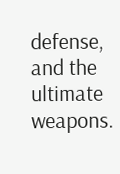defense, and the ultimate weapons.